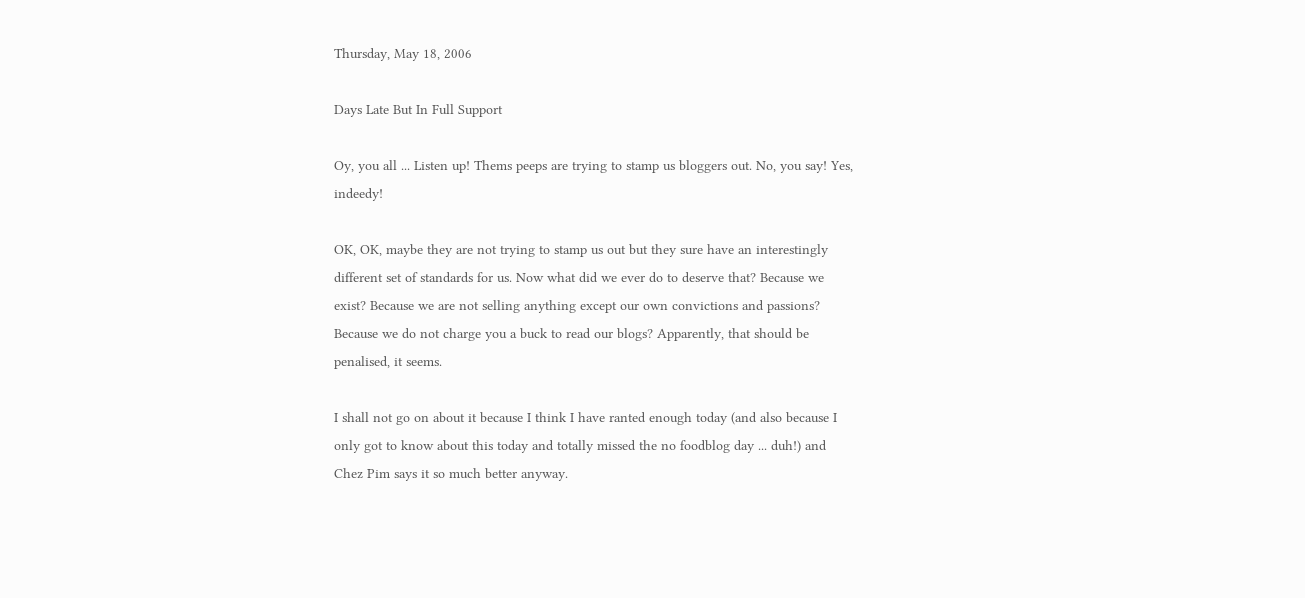Thursday, May 18, 2006

Days Late But In Full Support

Oy, you all ... Listen up! Thems peeps are trying to stamp us bloggers out. No, you say! Yes, indeedy!

OK, OK, maybe they are not trying to stamp us out but they sure have an interestingly different set of standards for us. Now what did we ever do to deserve that? Because we exist? Because we are not selling anything except our own convictions and passions? Because we do not charge you a buck to read our blogs? Apparently, that should be penalised, it seems.

I shall not go on about it because I think I have ranted enough today (and also because I only got to know about this today and totally missed the no foodblog day ... duh!) and Chez Pim says it so much better anyway.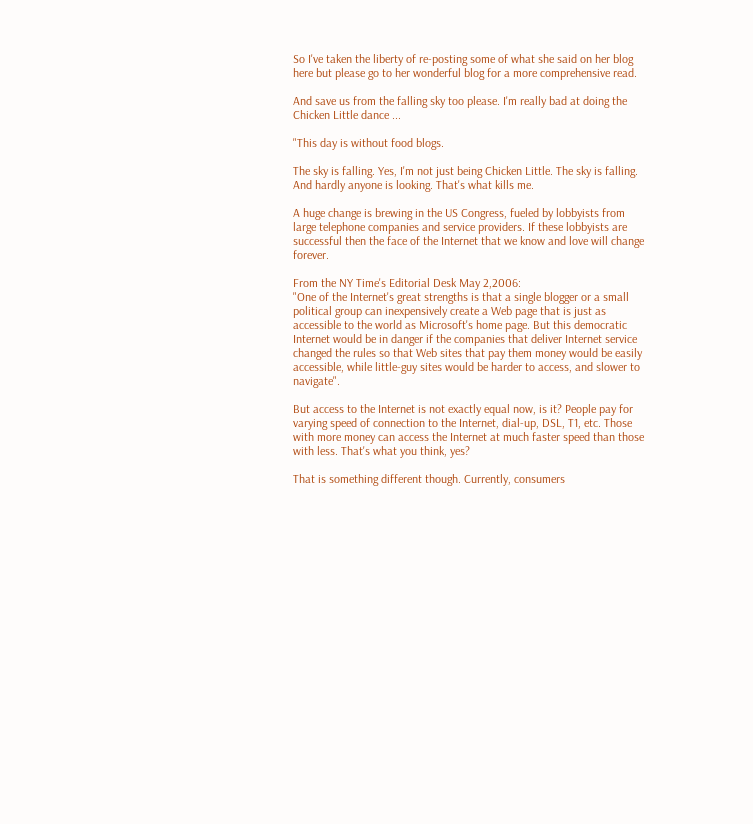So I've taken the liberty of re-posting some of what she said on her blog here but please go to her wonderful blog for a more comprehensive read.

And save us from the falling sky too please. I'm really bad at doing the Chicken Little dance ...

"This day is without food blogs.

The sky is falling. Yes, I'm not just being Chicken Little. The sky is falling. And hardly anyone is looking. That's what kills me.

A huge change is brewing in the US Congress, fueled by lobbyists from large telephone companies and service providers. If these lobbyists are successful then the face of the Internet that we know and love will change forever.

From the NY Time's Editorial Desk May 2,2006:
"One of the Internet's great strengths is that a single blogger or a small political group can inexpensively create a Web page that is just as accessible to the world as Microsoft's home page. But this democratic Internet would be in danger if the companies that deliver Internet service changed the rules so that Web sites that pay them money would be easily accessible, while little-guy sites would be harder to access, and slower to navigate".

But access to the Internet is not exactly equal now, is it? People pay for varying speed of connection to the Internet, dial-up, DSL, T1, etc. Those with more money can access the Internet at much faster speed than those with less. That's what you think, yes?

That is something different though. Currently, consumers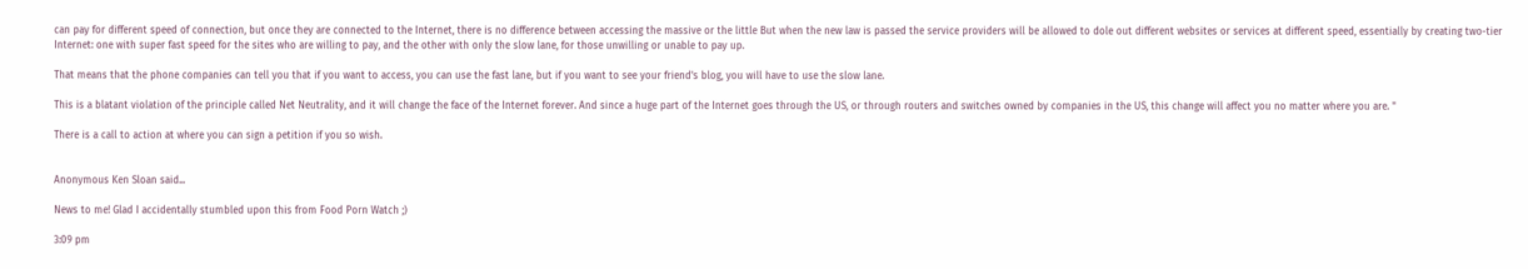can pay for different speed of connection, but once they are connected to the Internet, there is no difference between accessing the massive or the little But when the new law is passed the service providers will be allowed to dole out different websites or services at different speed, essentially by creating two-tier Internet: one with super fast speed for the sites who are willing to pay, and the other with only the slow lane, for those unwilling or unable to pay up.

That means that the phone companies can tell you that if you want to access, you can use the fast lane, but if you want to see your friend's blog, you will have to use the slow lane.

This is a blatant violation of the principle called Net Neutrality, and it will change the face of the Internet forever. And since a huge part of the Internet goes through the US, or through routers and switches owned by companies in the US, this change will affect you no matter where you are. "

There is a call to action at where you can sign a petition if you so wish.


Anonymous Ken Sloan said...

News to me! Glad I accidentally stumbled upon this from Food Porn Watch ;)

3:09 pm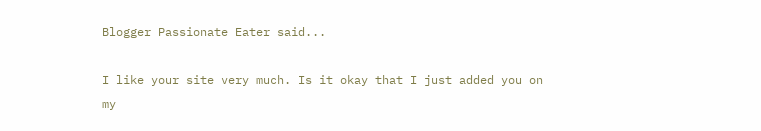Blogger Passionate Eater said...

I like your site very much. Is it okay that I just added you on my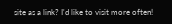site as a link? I'd like to visit more often!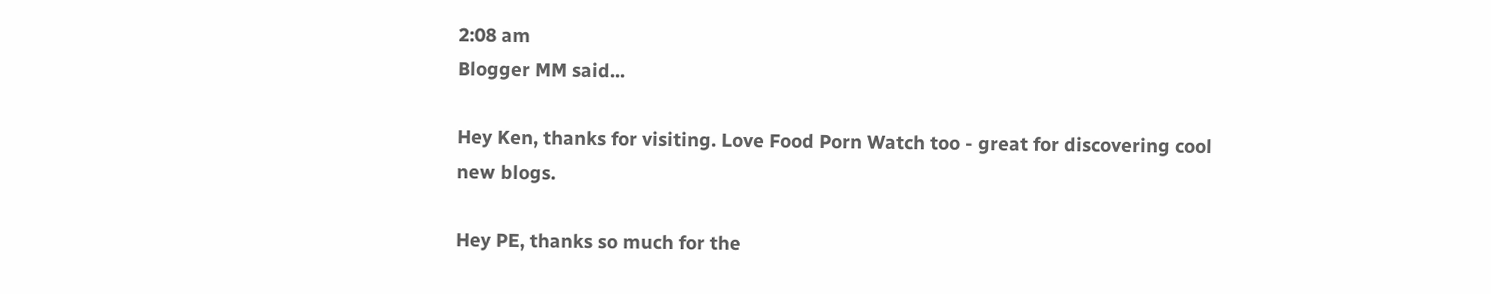2:08 am
Blogger MM said...

Hey Ken, thanks for visiting. Love Food Porn Watch too - great for discovering cool new blogs.

Hey PE, thanks so much for the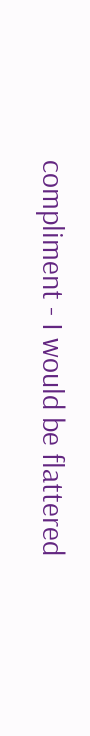compliment - I would be flattered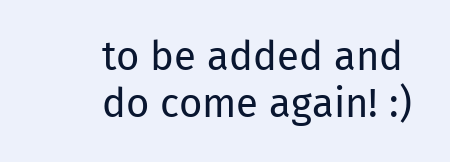to be added and do come again! :)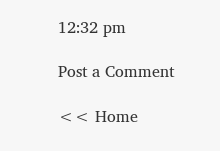12:32 pm

Post a Comment

<< Home